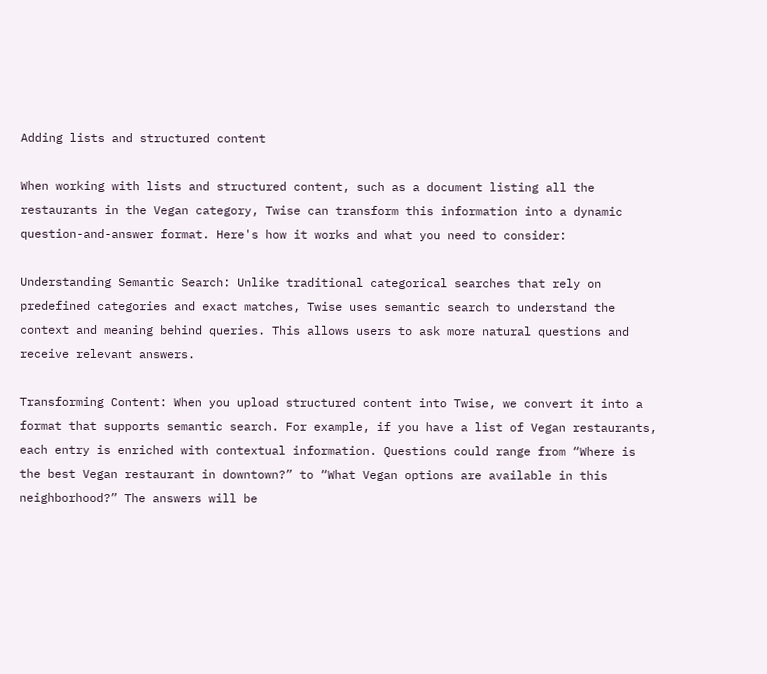Adding lists and structured content

When working with lists and structured content, such as a document listing all the restaurants in the Vegan category, Twise can transform this information into a dynamic question-and-answer format. Here's how it works and what you need to consider:

Understanding Semantic Search: Unlike traditional categorical searches that rely on predefined categories and exact matches, Twise uses semantic search to understand the context and meaning behind queries. This allows users to ask more natural questions and receive relevant answers.

Transforming Content: When you upload structured content into Twise, we convert it into a format that supports semantic search. For example, if you have a list of Vegan restaurants, each entry is enriched with contextual information. Questions could range from “Where is the best Vegan restaurant in downtown?” to “What Vegan options are available in this neighborhood?” The answers will be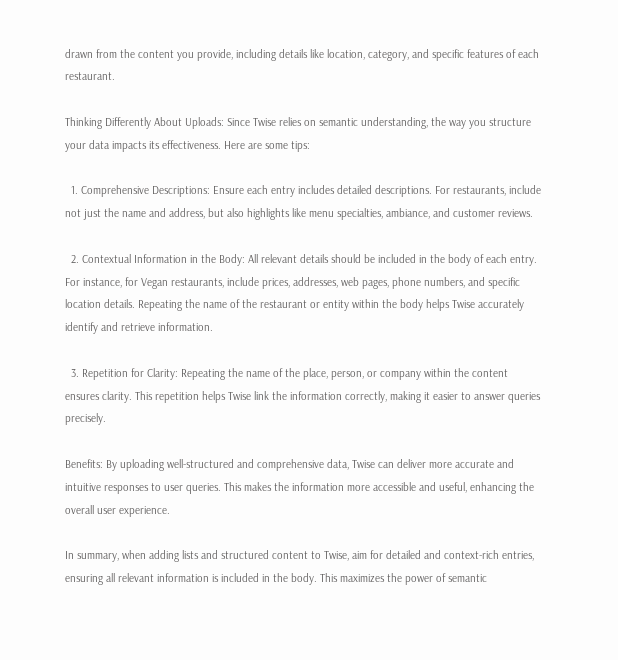drawn from the content you provide, including details like location, category, and specific features of each restaurant.

Thinking Differently About Uploads: Since Twise relies on semantic understanding, the way you structure your data impacts its effectiveness. Here are some tips:

  1. Comprehensive Descriptions: Ensure each entry includes detailed descriptions. For restaurants, include not just the name and address, but also highlights like menu specialties, ambiance, and customer reviews.

  2. Contextual Information in the Body: All relevant details should be included in the body of each entry. For instance, for Vegan restaurants, include prices, addresses, web pages, phone numbers, and specific location details. Repeating the name of the restaurant or entity within the body helps Twise accurately identify and retrieve information.

  3. Repetition for Clarity: Repeating the name of the place, person, or company within the content ensures clarity. This repetition helps Twise link the information correctly, making it easier to answer queries precisely.

Benefits: By uploading well-structured and comprehensive data, Twise can deliver more accurate and intuitive responses to user queries. This makes the information more accessible and useful, enhancing the overall user experience.

In summary, when adding lists and structured content to Twise, aim for detailed and context-rich entries, ensuring all relevant information is included in the body. This maximizes the power of semantic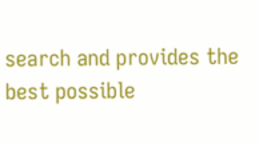search and provides the best possible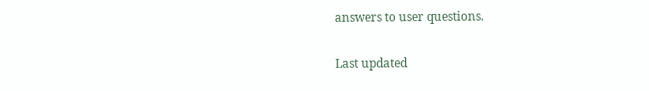answers to user questions.

Last updated